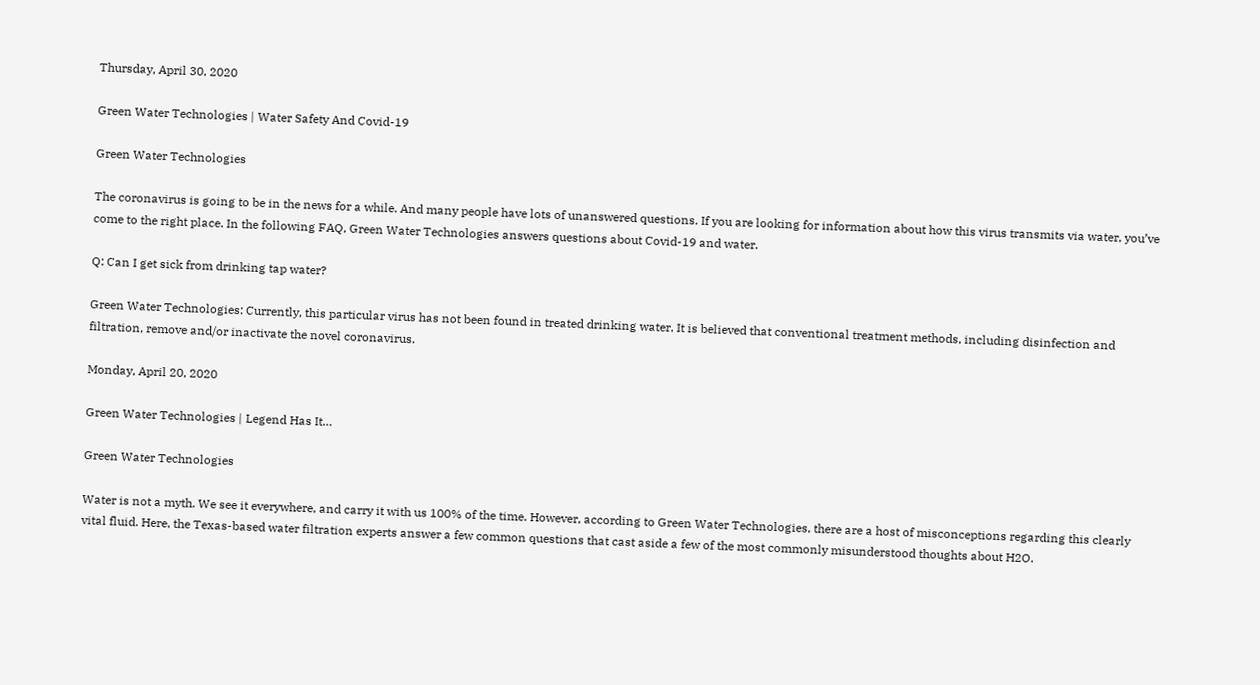Thursday, April 30, 2020

Green Water Technologies | Water Safety And Covid-19

Green Water Technologies

The coronavirus is going to be in the news for a while. And many people have lots of unanswered questions. If you are looking for information about how this virus transmits via water, you’ve come to the right place. In the following FAQ, Green Water Technologies answers questions about Covid-19 and water.

Q: Can I get sick from drinking tap water?

Green Water Technologies: Currently, this particular virus has not been found in treated drinking water. It is believed that conventional treatment methods, including disinfection and filtration, remove and/or inactivate the novel coronavirus.

Monday, April 20, 2020

Green Water Technologies | Legend Has It…

Green Water Technologies

Water is not a myth. We see it everywhere, and carry it with us 100% of the time. However, according to Green Water Technologies, there are a host of misconceptions regarding this clearly vital fluid. Here, the Texas-based water filtration experts answer a few common questions that cast aside a few of the most commonly misunderstood thoughts about H2O.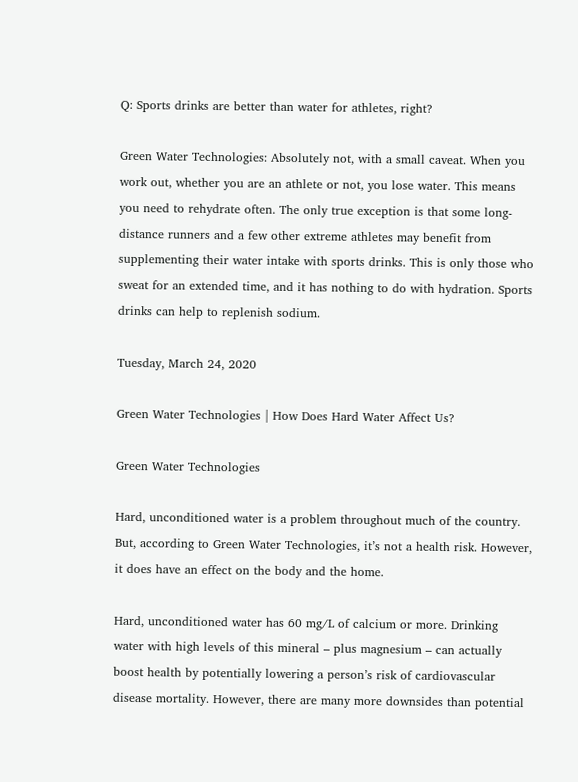Q: Sports drinks are better than water for athletes, right?

Green Water Technologies: Absolutely not, with a small caveat. When you work out, whether you are an athlete or not, you lose water. This means you need to rehydrate often. The only true exception is that some long-distance runners and a few other extreme athletes may benefit from supplementing their water intake with sports drinks. This is only those who sweat for an extended time, and it has nothing to do with hydration. Sports drinks can help to replenish sodium.

Tuesday, March 24, 2020

Green Water Technologies | How Does Hard Water Affect Us?

Green Water Technologies

Hard, unconditioned water is a problem throughout much of the country. But, according to Green Water Technologies, it’s not a health risk. However, it does have an effect on the body and the home.

Hard, unconditioned water has 60 mg/L of calcium or more. Drinking water with high levels of this mineral – plus magnesium – can actually boost health by potentially lowering a person’s risk of cardiovascular disease mortality. However, there are many more downsides than potential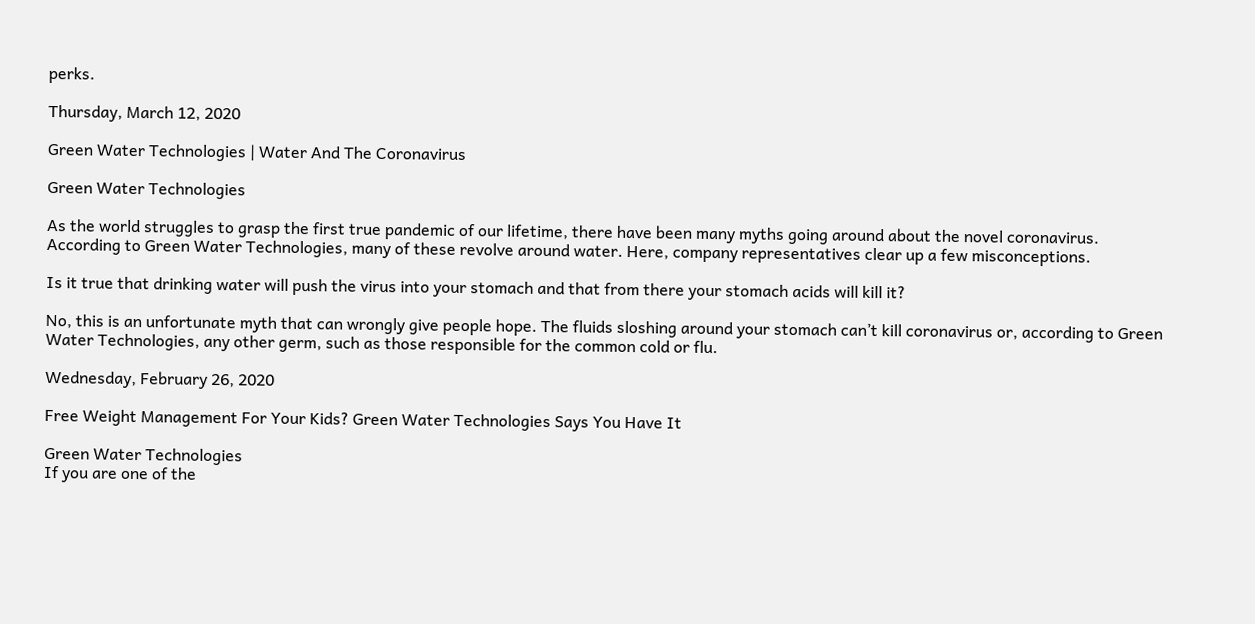perks.

Thursday, March 12, 2020

Green Water Technologies | Water And The Coronavirus

Green Water Technologies

As the world struggles to grasp the first true pandemic of our lifetime, there have been many myths going around about the novel coronavirus. According to Green Water Technologies, many of these revolve around water. Here, company representatives clear up a few misconceptions.

Is it true that drinking water will push the virus into your stomach and that from there your stomach acids will kill it?

No, this is an unfortunate myth that can wrongly give people hope. The fluids sloshing around your stomach can’t kill coronavirus or, according to Green Water Technologies, any other germ, such as those responsible for the common cold or flu.

Wednesday, February 26, 2020

Free Weight Management For Your Kids? Green Water Technologies Says You Have It

Green Water Technologies
If you are one of the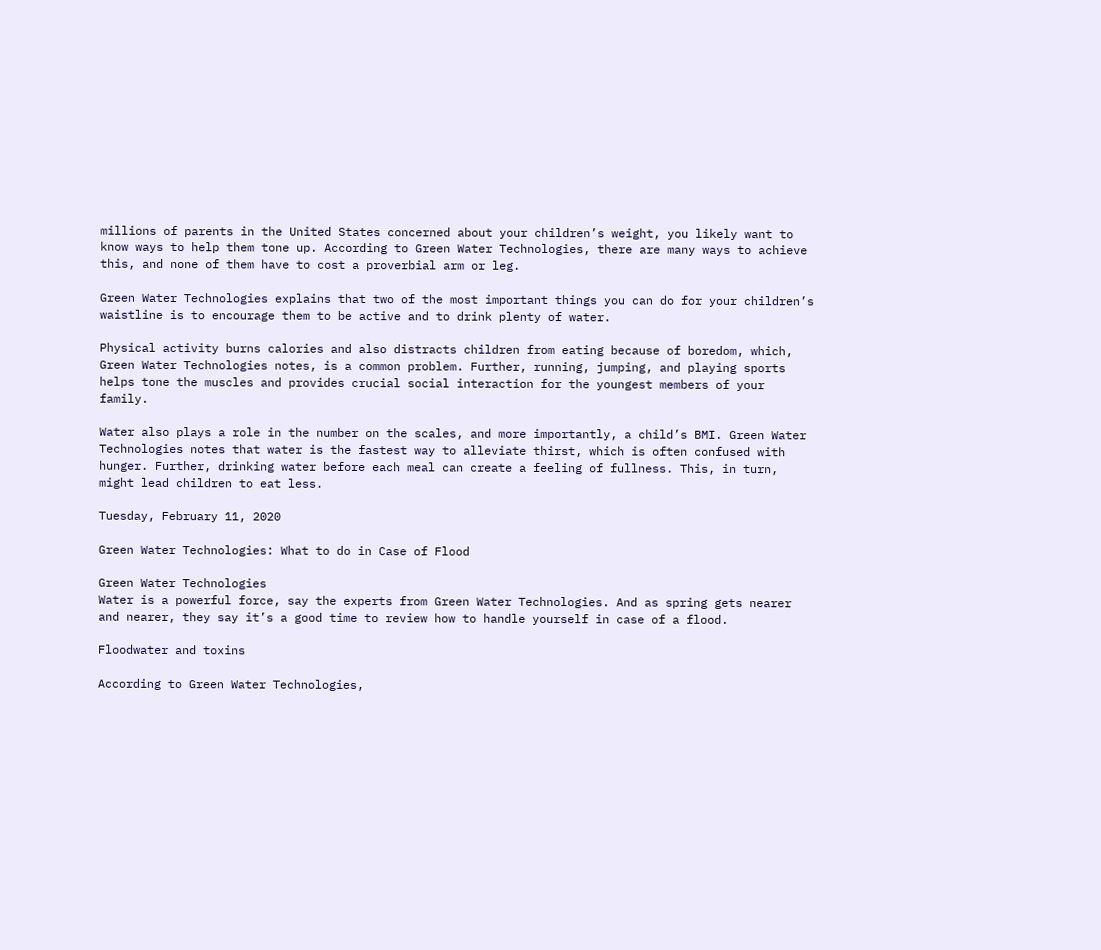millions of parents in the United States concerned about your children’s weight, you likely want to know ways to help them tone up. According to Green Water Technologies, there are many ways to achieve this, and none of them have to cost a proverbial arm or leg.

Green Water Technologies explains that two of the most important things you can do for your children’s waistline is to encourage them to be active and to drink plenty of water.

Physical activity burns calories and also distracts children from eating because of boredom, which, Green Water Technologies notes, is a common problem. Further, running, jumping, and playing sports helps tone the muscles and provides crucial social interaction for the youngest members of your family.

Water also plays a role in the number on the scales, and more importantly, a child’s BMI. Green Water Technologies notes that water is the fastest way to alleviate thirst, which is often confused with hunger. Further, drinking water before each meal can create a feeling of fullness. This, in turn, might lead children to eat less.

Tuesday, February 11, 2020

Green Water Technologies: What to do in Case of Flood

Green Water Technologies
Water is a powerful force, say the experts from Green Water Technologies. And as spring gets nearer and nearer, they say it’s a good time to review how to handle yourself in case of a flood.

Floodwater and toxins

According to Green Water Technologies,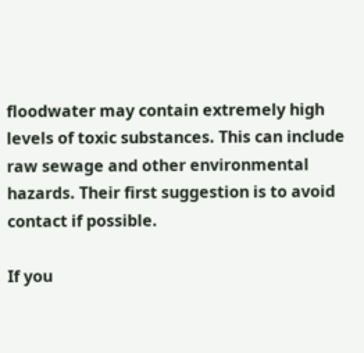floodwater may contain extremely high levels of toxic substances. This can include raw sewage and other environmental hazards. Their first suggestion is to avoid contact if possible.

If you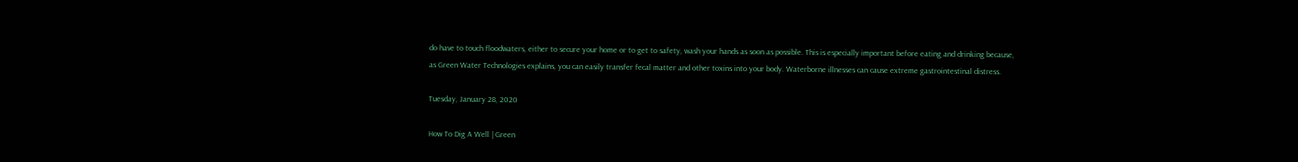do have to touch floodwaters, either to secure your home or to get to safety, wash your hands as soon as possible. This is especially important before eating and drinking because, as Green Water Technologies explains, you can easily transfer fecal matter and other toxins into your body. Waterborne illnesses can cause extreme gastrointestinal distress.

Tuesday, January 28, 2020

How To Dig A Well | Green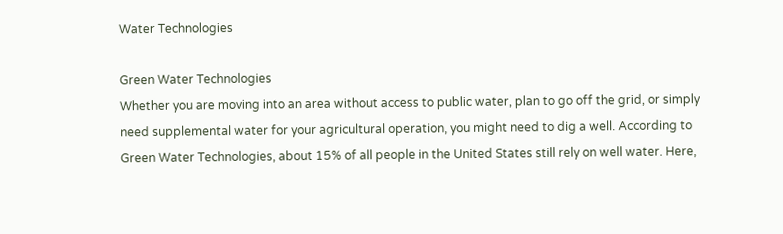Water Technologies

Green Water Technologies
Whether you are moving into an area without access to public water, plan to go off the grid, or simply need supplemental water for your agricultural operation, you might need to dig a well. According to Green Water Technologies, about 15% of all people in the United States still rely on well water. Here,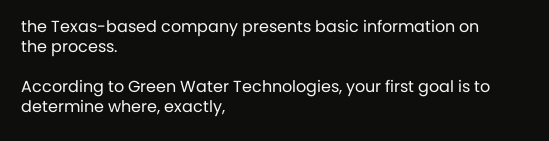the Texas-based company presents basic information on the process.

According to Green Water Technologies, your first goal is to determine where, exactly,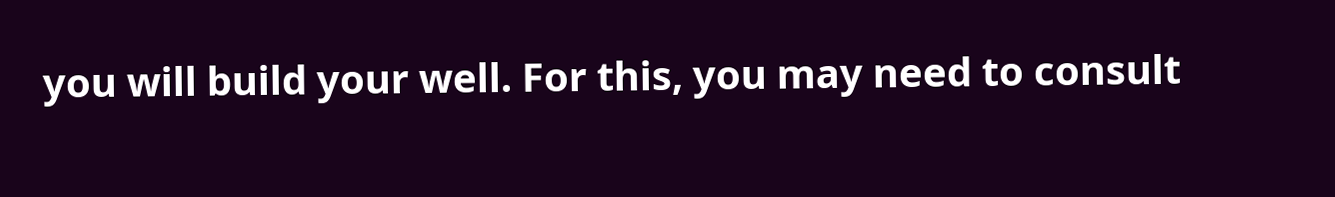you will build your well. For this, you may need to consult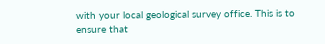with your local geological survey office. This is to ensure that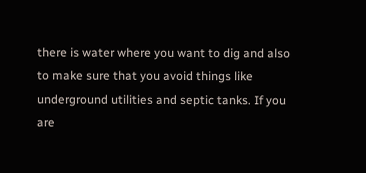there is water where you want to dig and also to make sure that you avoid things like underground utilities and septic tanks. If you are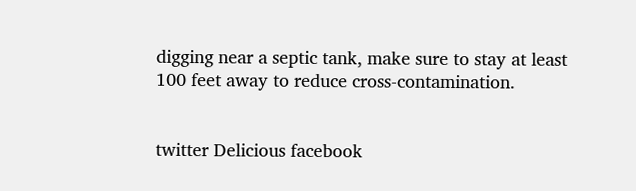digging near a septic tank, make sure to stay at least 100 feet away to reduce cross-contamination.


twitter Delicious facebook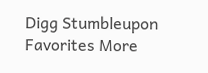Digg Stumbleupon Favorites More